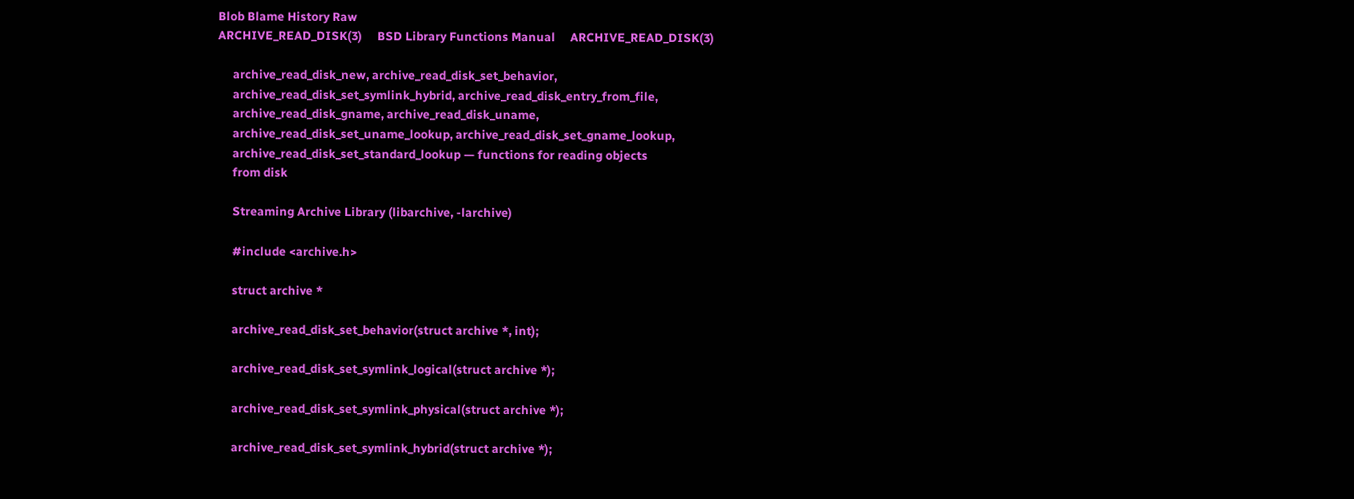Blob Blame History Raw
ARCHIVE_READ_DISK(3)     BSD Library Functions Manual     ARCHIVE_READ_DISK(3)

     archive_read_disk_new, archive_read_disk_set_behavior,
     archive_read_disk_set_symlink_hybrid, archive_read_disk_entry_from_file,
     archive_read_disk_gname, archive_read_disk_uname,
     archive_read_disk_set_uname_lookup, archive_read_disk_set_gname_lookup,
     archive_read_disk_set_standard_lookup — functions for reading objects
     from disk

     Streaming Archive Library (libarchive, -larchive)

     #include <archive.h>

     struct archive *

     archive_read_disk_set_behavior(struct archive *, int);

     archive_read_disk_set_symlink_logical(struct archive *);

     archive_read_disk_set_symlink_physical(struct archive *);

     archive_read_disk_set_symlink_hybrid(struct archive *);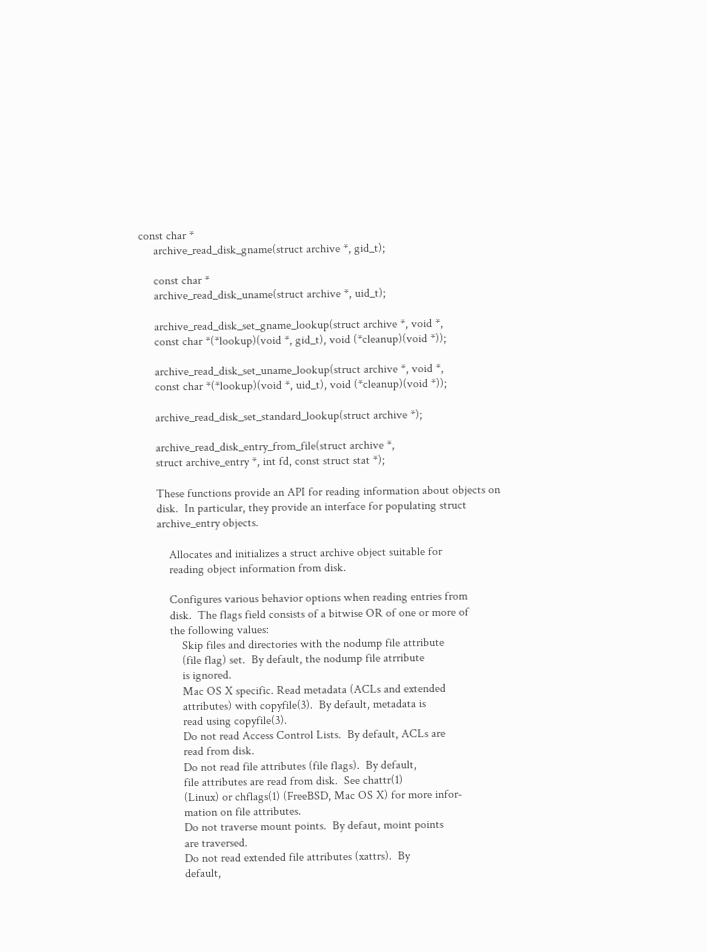const char *
     archive_read_disk_gname(struct archive *, gid_t);

     const char *
     archive_read_disk_uname(struct archive *, uid_t);

     archive_read_disk_set_gname_lookup(struct archive *, void *,
     const char *(*lookup)(void *, gid_t), void (*cleanup)(void *));

     archive_read_disk_set_uname_lookup(struct archive *, void *,
     const char *(*lookup)(void *, uid_t), void (*cleanup)(void *));

     archive_read_disk_set_standard_lookup(struct archive *);

     archive_read_disk_entry_from_file(struct archive *,
     struct archive_entry *, int fd, const struct stat *);

     These functions provide an API for reading information about objects on
     disk.  In particular, they provide an interface for populating struct
     archive_entry objects.

         Allocates and initializes a struct archive object suitable for
         reading object information from disk.

         Configures various behavior options when reading entries from
         disk.  The flags field consists of a bitwise OR of one or more of
         the following values:
             Skip files and directories with the nodump file attribute
             (file flag) set.  By default, the nodump file atrribute
             is ignored.
             Mac OS X specific. Read metadata (ACLs and extended
             attributes) with copyfile(3).  By default, metadata is
             read using copyfile(3).
             Do not read Access Control Lists.  By default, ACLs are
             read from disk.
             Do not read file attributes (file flags).  By default,
             file attributes are read from disk.  See chattr(1)
             (Linux) or chflags(1) (FreeBSD, Mac OS X) for more infor‐
             mation on file attributes.
             Do not traverse mount points.  By defaut, moint points
             are traversed.
             Do not read extended file attributes (xattrs).  By
             default,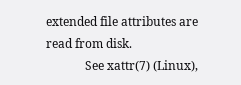extended file attributes are read from disk.
             See xattr(7) (Linux),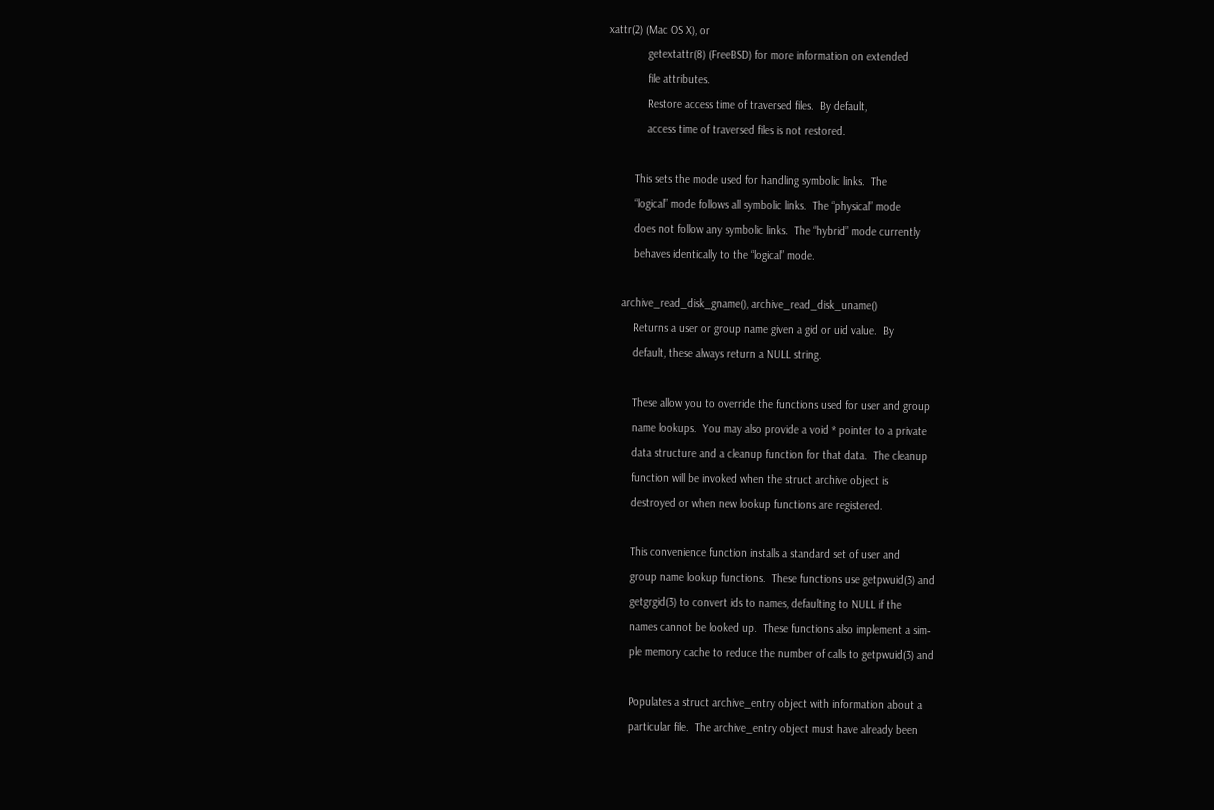xattr(2) (Mac OS X), or
             getextattr(8) (FreeBSD) for more information on extended
             file attributes.
             Restore access time of traversed files.  By default,
             access time of traversed files is not restored.

         This sets the mode used for handling symbolic links.  The
         “logical” mode follows all symbolic links.  The “physical” mode
         does not follow any symbolic links.  The “hybrid” mode currently
         behaves identically to the “logical” mode.

     archive_read_disk_gname(), archive_read_disk_uname()
         Returns a user or group name given a gid or uid value.  By
         default, these always return a NULL string.

         These allow you to override the functions used for user and group
         name lookups.  You may also provide a void * pointer to a private
         data structure and a cleanup function for that data.  The cleanup
         function will be invoked when the struct archive object is
         destroyed or when new lookup functions are registered.

         This convenience function installs a standard set of user and
         group name lookup functions.  These functions use getpwuid(3) and
         getgrgid(3) to convert ids to names, defaulting to NULL if the
         names cannot be looked up.  These functions also implement a sim‐
         ple memory cache to reduce the number of calls to getpwuid(3) and

         Populates a struct archive_entry object with information about a
         particular file.  The archive_entry object must have already been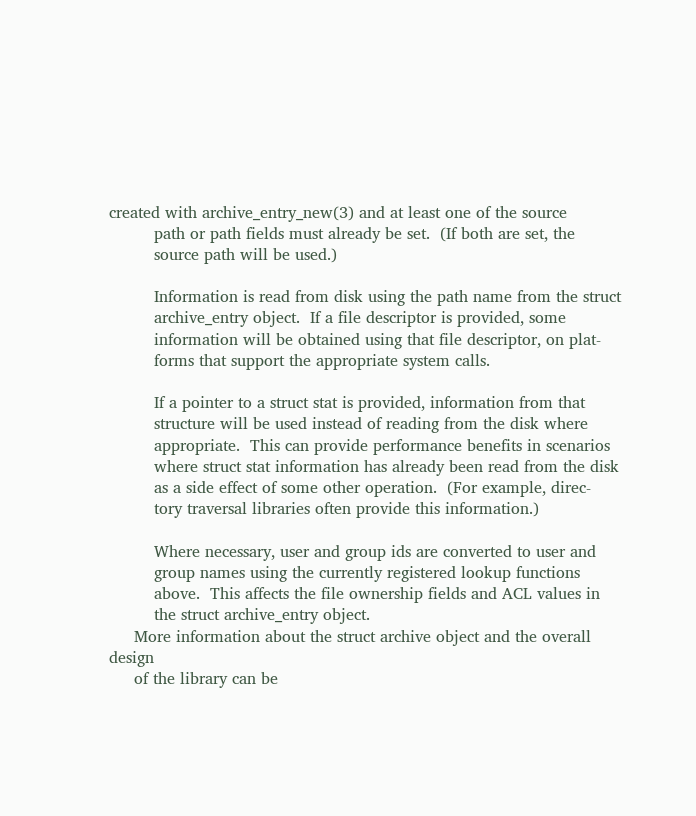created with archive_entry_new(3) and at least one of the source
         path or path fields must already be set.  (If both are set, the
         source path will be used.)

         Information is read from disk using the path name from the struct
         archive_entry object.  If a file descriptor is provided, some
         information will be obtained using that file descriptor, on plat‐
         forms that support the appropriate system calls.

         If a pointer to a struct stat is provided, information from that
         structure will be used instead of reading from the disk where
         appropriate.  This can provide performance benefits in scenarios
         where struct stat information has already been read from the disk
         as a side effect of some other operation.  (For example, direc‐
         tory traversal libraries often provide this information.)

         Where necessary, user and group ids are converted to user and
         group names using the currently registered lookup functions
         above.  This affects the file ownership fields and ACL values in
         the struct archive_entry object.
     More information about the struct archive object and the overall design
     of the library can be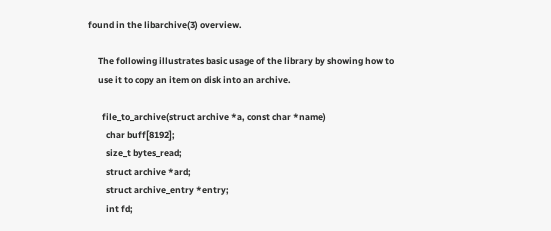found in the libarchive(3) overview.

     The following illustrates basic usage of the library by showing how to
     use it to copy an item on disk into an archive.

       file_to_archive(struct archive *a, const char *name)
         char buff[8192];
         size_t bytes_read;
         struct archive *ard;
         struct archive_entry *entry;
         int fd;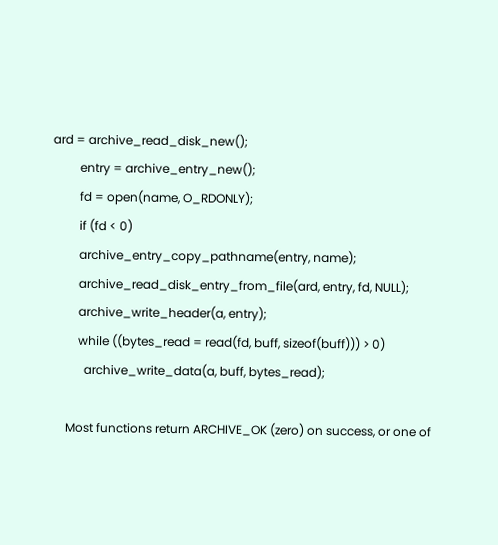ard = archive_read_disk_new();
         entry = archive_entry_new();
         fd = open(name, O_RDONLY);
         if (fd < 0)
         archive_entry_copy_pathname(entry, name);
         archive_read_disk_entry_from_file(ard, entry, fd, NULL);
         archive_write_header(a, entry);
         while ((bytes_read = read(fd, buff, sizeof(buff))) > 0)
           archive_write_data(a, buff, bytes_read);

     Most functions return ARCHIVE_OK (zero) on success, or one of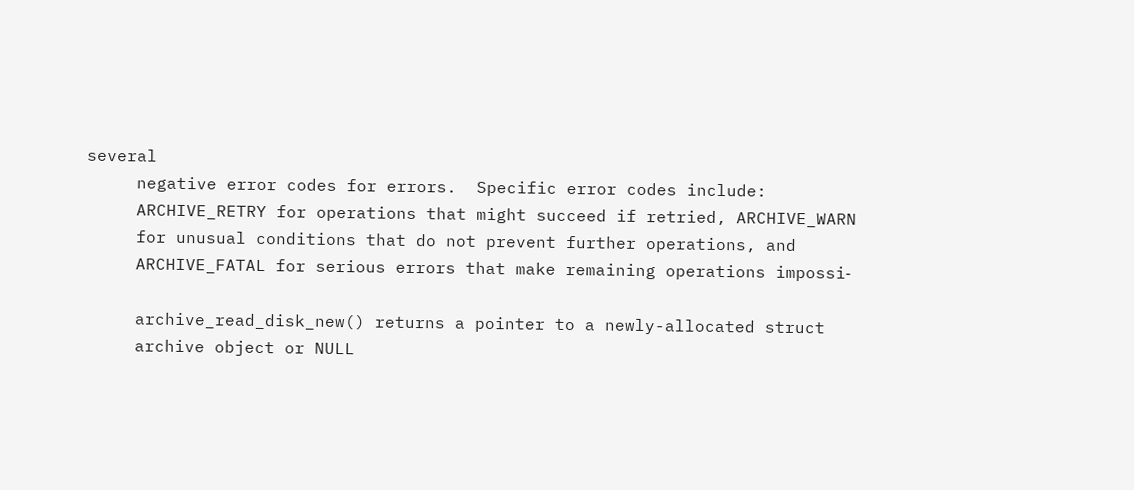several
     negative error codes for errors.  Specific error codes include:
     ARCHIVE_RETRY for operations that might succeed if retried, ARCHIVE_WARN
     for unusual conditions that do not prevent further operations, and
     ARCHIVE_FATAL for serious errors that make remaining operations impossi‐

     archive_read_disk_new() returns a pointer to a newly-allocated struct
     archive object or NULL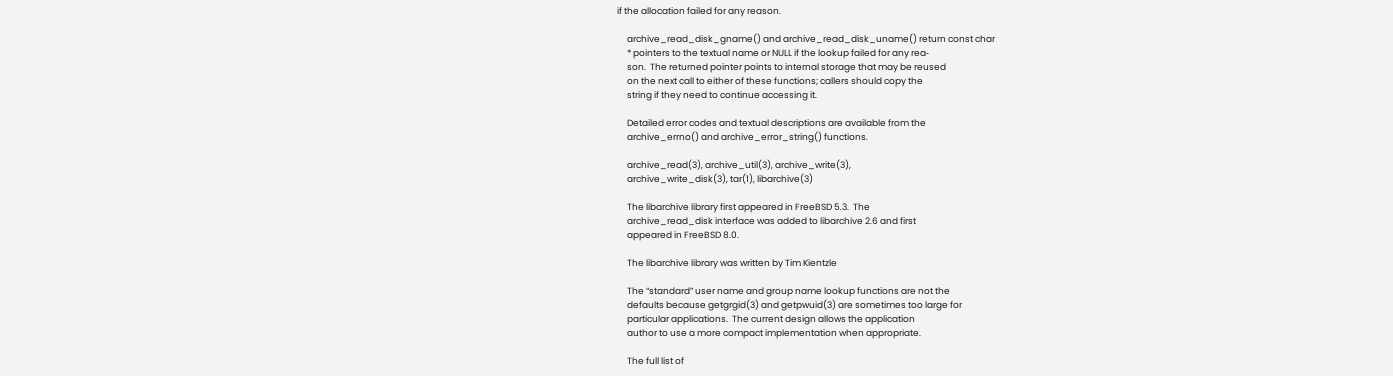if the allocation failed for any reason.

     archive_read_disk_gname() and archive_read_disk_uname() return const char
     * pointers to the textual name or NULL if the lookup failed for any rea‐
     son.  The returned pointer points to internal storage that may be reused
     on the next call to either of these functions; callers should copy the
     string if they need to continue accessing it.

     Detailed error codes and textual descriptions are available from the
     archive_errno() and archive_error_string() functions.

     archive_read(3), archive_util(3), archive_write(3),
     archive_write_disk(3), tar(1), libarchive(3)

     The libarchive library first appeared in FreeBSD 5.3.  The
     archive_read_disk interface was added to libarchive 2.6 and first
     appeared in FreeBSD 8.0.

     The libarchive library was written by Tim Kientzle

     The “standard” user name and group name lookup functions are not the
     defaults because getgrgid(3) and getpwuid(3) are sometimes too large for
     particular applications.  The current design allows the application
     author to use a more compact implementation when appropriate.

     The full list of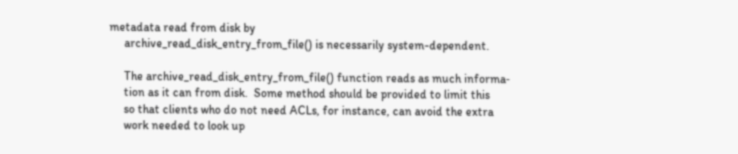metadata read from disk by
     archive_read_disk_entry_from_file() is necessarily system-dependent.

     The archive_read_disk_entry_from_file() function reads as much informa‐
     tion as it can from disk.  Some method should be provided to limit this
     so that clients who do not need ACLs, for instance, can avoid the extra
     work needed to look up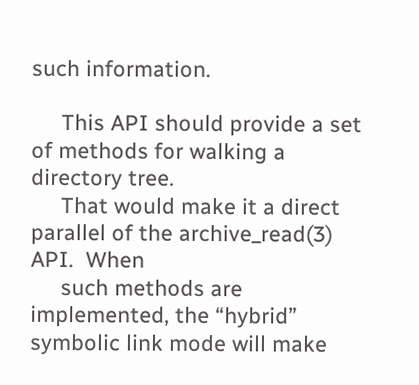such information.

     This API should provide a set of methods for walking a directory tree.
     That would make it a direct parallel of the archive_read(3) API.  When
     such methods are implemented, the “hybrid” symbolic link mode will make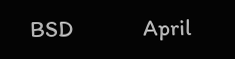BSD              April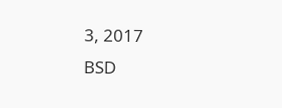3, 2017                 BSD